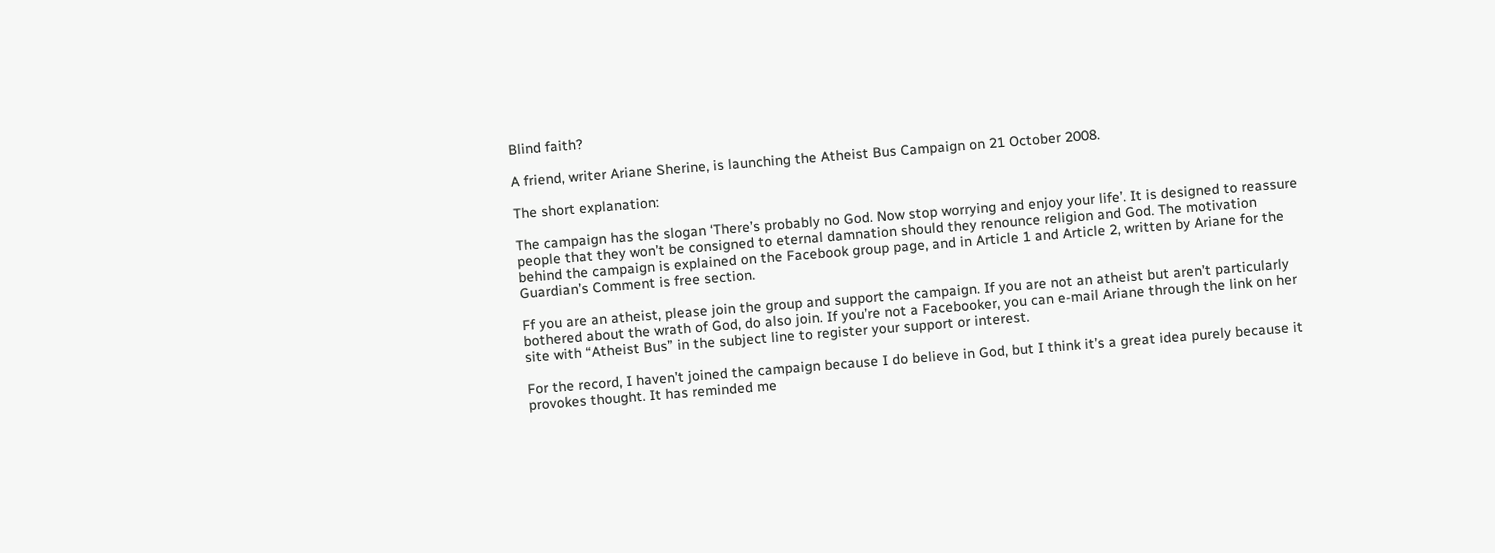Blind faith?

A friend, writer Ariane Sherine, is launching the Atheist Bus Campaign on 21 October 2008.

The short explanation:

The campaign has the slogan ‘There’s probably no God. Now stop worrying and enjoy your life’. It is designed to reassure people that they won’t be consigned to eternal damnation should they renounce religion and God. The motivation behind the campaign is explained on the Facebook group page, and in Article 1 and Article 2, written by Ariane for the Guardian’s Comment is free section.

Ff you are an atheist, please join the group and support the campaign. If you are not an atheist but aren’t particularly bothered about the wrath of God, do also join. If you’re not a Facebooker, you can e-mail Ariane through the link on her site with “Atheist Bus” in the subject line to register your support or interest.

For the record, I haven’t joined the campaign because I do believe in God, but I think it’s a great idea purely because it provokes thought. It has reminded me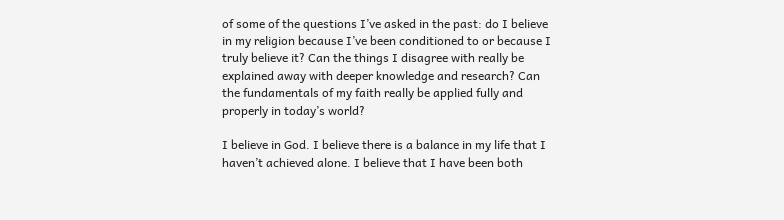of some of the questions I’ve asked in the past: do I believe in my religion because I’ve been conditioned to or because I truly believe it? Can the things I disagree with really be explained away with deeper knowledge and research? Can the fundamentals of my faith really be applied fully and properly in today’s world?

I believe in God. I believe there is a balance in my life that I haven’t achieved alone. I believe that I have been both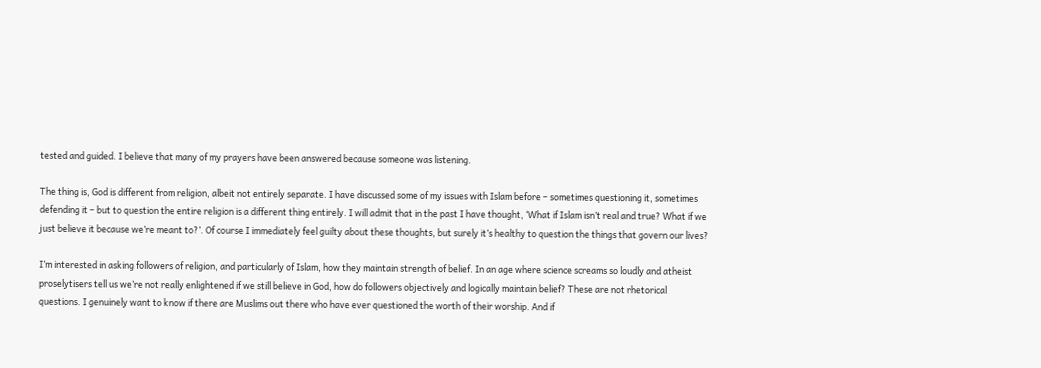tested and guided. I believe that many of my prayers have been answered because someone was listening.

The thing is, God is different from religion, albeit not entirely separate. I have discussed some of my issues with Islam before – sometimes questioning it, sometimes defending it – but to question the entire religion is a different thing entirely. I will admit that in the past I have thought, ‘What if Islam isn’t real and true? What if we just believe it because we’re meant to?’. Of course I immediately feel guilty about these thoughts, but surely it’s healthy to question the things that govern our lives?

I’m interested in asking followers of religion, and particularly of Islam, how they maintain strength of belief. In an age where science screams so loudly and atheist proselytisers tell us we’re not really enlightened if we still believe in God, how do followers objectively and logically maintain belief? These are not rhetorical questions. I genuinely want to know if there are Muslims out there who have ever questioned the worth of their worship. And if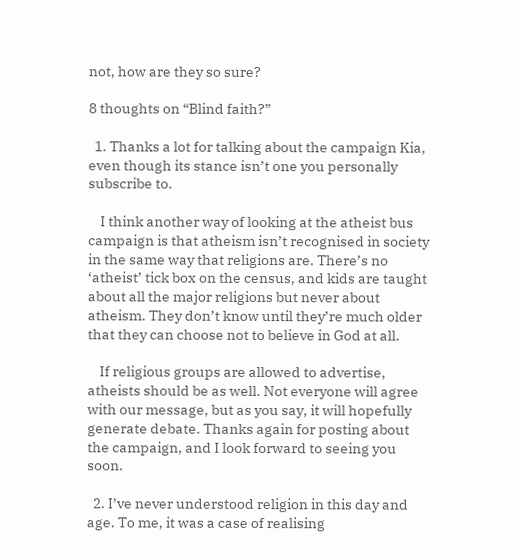not, how are they so sure?

8 thoughts on “Blind faith?”

  1. Thanks a lot for talking about the campaign Kia, even though its stance isn’t one you personally subscribe to.

    I think another way of looking at the atheist bus campaign is that atheism isn’t recognised in society in the same way that religions are. There’s no ‘atheist’ tick box on the census, and kids are taught about all the major religions but never about atheism. They don’t know until they’re much older that they can choose not to believe in God at all.

    If religious groups are allowed to advertise, atheists should be as well. Not everyone will agree with our message, but as you say, it will hopefully generate debate. Thanks again for posting about the campaign, and I look forward to seeing you soon.

  2. I’ve never understood religion in this day and age. To me, it was a case of realising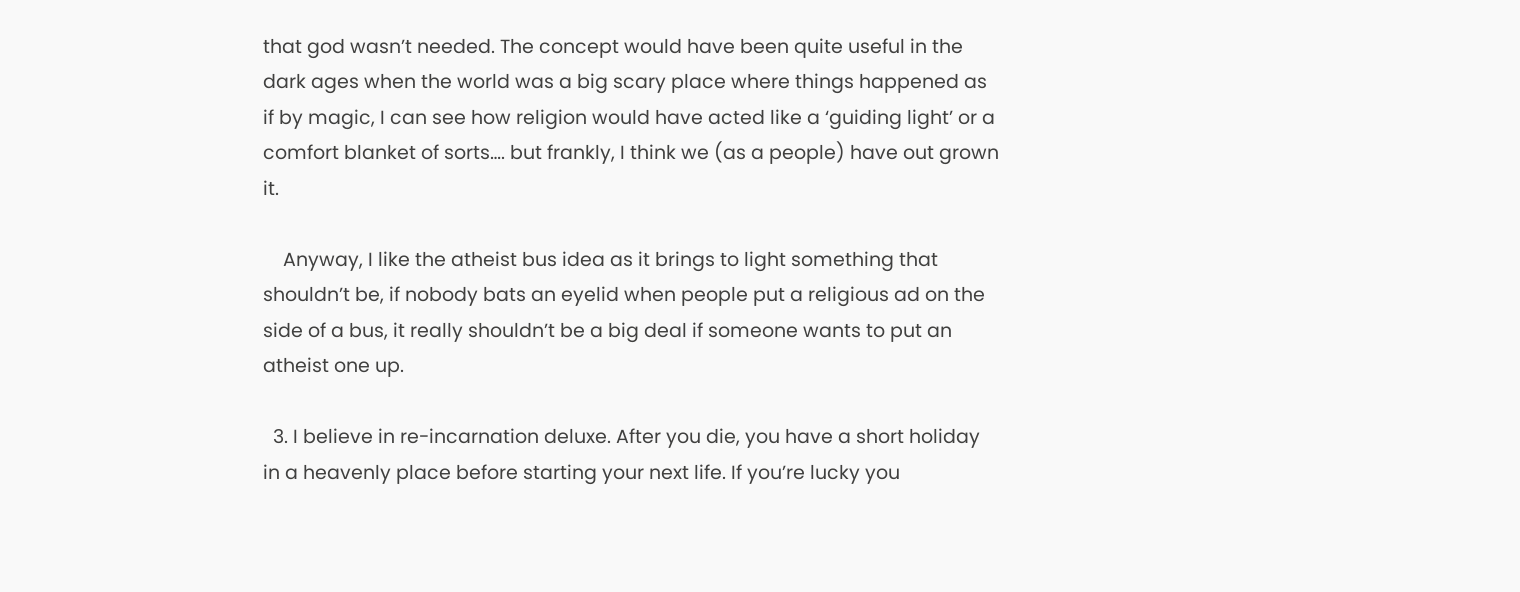that god wasn’t needed. The concept would have been quite useful in the dark ages when the world was a big scary place where things happened as if by magic, I can see how religion would have acted like a ‘guiding light’ or a comfort blanket of sorts…. but frankly, I think we (as a people) have out grown it.

    Anyway, I like the atheist bus idea as it brings to light something that shouldn’t be, if nobody bats an eyelid when people put a religious ad on the side of a bus, it really shouldn’t be a big deal if someone wants to put an atheist one up.

  3. I believe in re-incarnation deluxe. After you die, you have a short holiday in a heavenly place before starting your next life. If you’re lucky you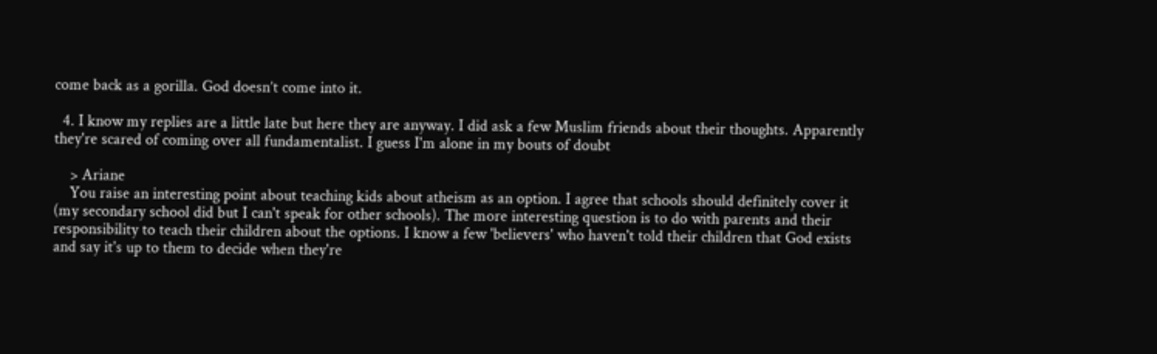come back as a gorilla. God doesn’t come into it.

  4. I know my replies are a little late but here they are anyway. I did ask a few Muslim friends about their thoughts. Apparently they're scared of coming over all fundamentalist. I guess I'm alone in my bouts of doubt

    > Ariane
    You raise an interesting point about teaching kids about atheism as an option. I agree that schools should definitely cover it (my secondary school did but I can't speak for other schools). The more interesting question is to do with parents and their responsibility to teach their children about the options. I know a few 'believers' who haven't told their children that God exists and say it's up to them to decide when they're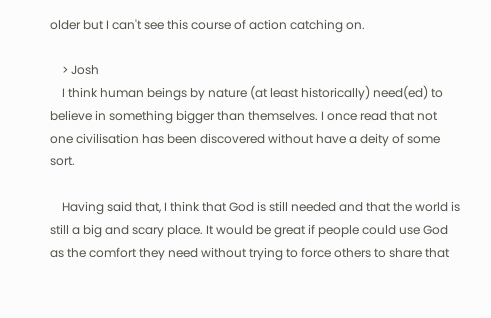older but I can't see this course of action catching on.

    > Josh
    I think human beings by nature (at least historically) need(ed) to believe in something bigger than themselves. I once read that not one civilisation has been discovered without have a deity of some sort.

    Having said that, I think that God is still needed and that the world is still a big and scary place. It would be great if people could use God as the comfort they need without trying to force others to share that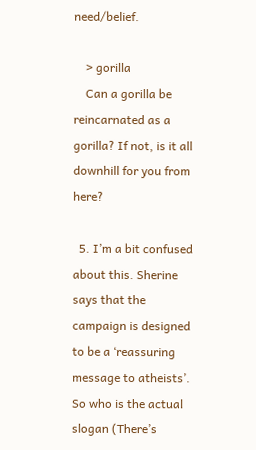need/belief.

    > gorilla
    Can a gorilla be reincarnated as a gorilla? If not, is it all downhill for you from here?

  5. I’m a bit confused about this. Sherine says that the campaign is designed to be a ‘reassuring message to atheists’. So who is the actual slogan (There’s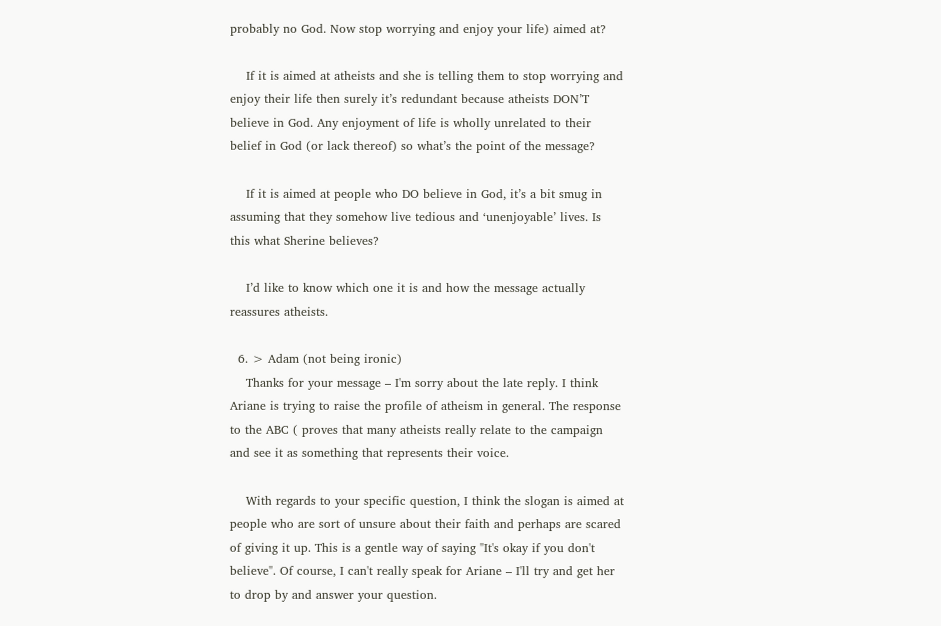probably no God. Now stop worrying and enjoy your life) aimed at?

    If it is aimed at atheists and she is telling them to stop worrying and enjoy their life then surely it’s redundant because atheists DON’T believe in God. Any enjoyment of life is wholly unrelated to their belief in God (or lack thereof) so what’s the point of the message?

    If it is aimed at people who DO believe in God, it’s a bit smug in assuming that they somehow live tedious and ‘unenjoyable’ lives. Is this what Sherine believes?

    I’d like to know which one it is and how the message actually reassures atheists.

  6. > Adam (not being ironic)
    Thanks for your message – I'm sorry about the late reply. I think Ariane is trying to raise the profile of atheism in general. The response to the ABC ( proves that many atheists really relate to the campaign and see it as something that represents their voice.

    With regards to your specific question, I think the slogan is aimed at people who are sort of unsure about their faith and perhaps are scared of giving it up. This is a gentle way of saying "It's okay if you don't believe". Of course, I can't really speak for Ariane – I'll try and get her to drop by and answer your question.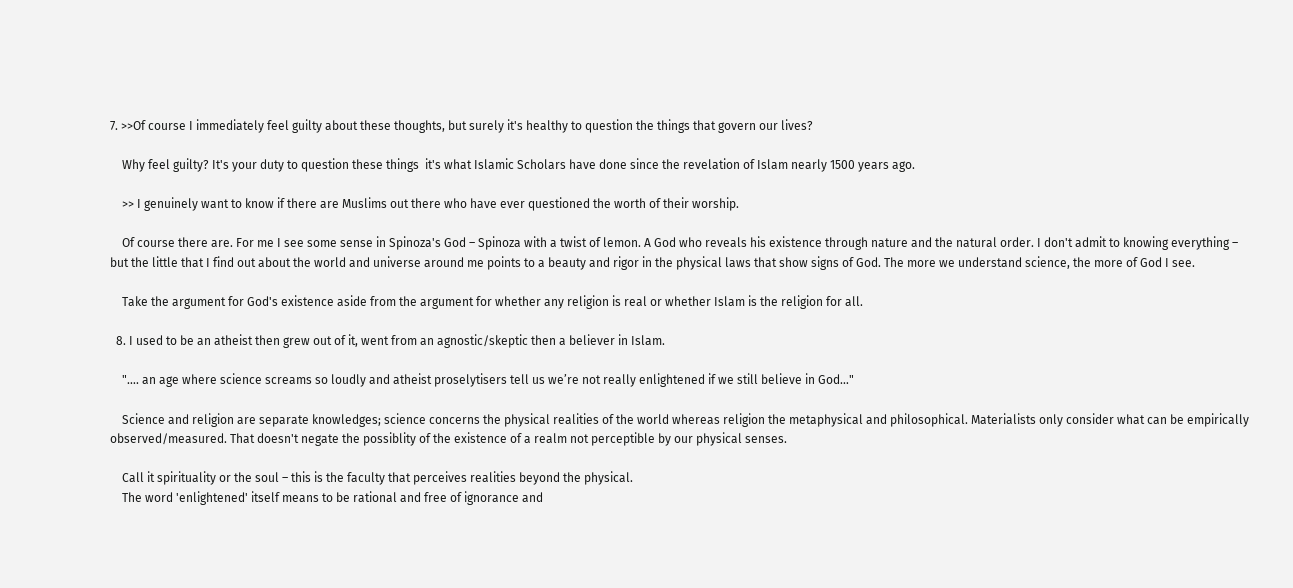7. >>Of course I immediately feel guilty about these thoughts, but surely it's healthy to question the things that govern our lives?

    Why feel guilty? It's your duty to question these things  it's what Islamic Scholars have done since the revelation of Islam nearly 1500 years ago.

    >> I genuinely want to know if there are Muslims out there who have ever questioned the worth of their worship.

    Of course there are. For me I see some sense in Spinoza's God – Spinoza with a twist of lemon. A God who reveals his existence through nature and the natural order. I don't admit to knowing everything – but the little that I find out about the world and universe around me points to a beauty and rigor in the physical laws that show signs of God. The more we understand science, the more of God I see.

    Take the argument for God's existence aside from the argument for whether any religion is real or whether Islam is the religion for all.

  8. I used to be an atheist then grew out of it, went from an agnostic/skeptic then a believer in Islam.

    "…. an age where science screams so loudly and atheist proselytisers tell us we’re not really enlightened if we still believe in God…"

    Science and religion are separate knowledges; science concerns the physical realities of the world whereas religion the metaphysical and philosophical. Materialists only consider what can be empirically observed/measured. That doesn't negate the possiblity of the existence of a realm not perceptible by our physical senses.

    Call it spirituality or the soul – this is the faculty that perceives realities beyond the physical.
    The word 'enlightened' itself means to be rational and free of ignorance and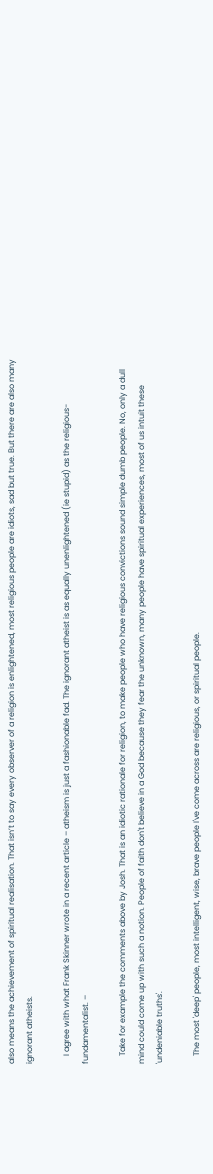also means the achievement of spiritual realisation. That isn’t to say every observer of a religion is enlightened, most religious people are idiots, sad but true. But there are also many ignorant atheists.

    I agree with what Frank Skinner wrote in a recent article – atheism is just a fashionable fad. The ignorant atheist is as equally unenlightened (ie stupid) as the religious-fundamentalist. –

    Take for example the comments above by Josh. That is an idiotic rationale for religion, to make people who have religious convictions sound simple dumb people. No, only a dull mind could come up with such a notion. People of faith don't believe in a God because they fear the unknown, many people have spiritual experiences, most of us intuit these 'undeniable truths'.

    The most 'deep' people, most intelligent, wise, brave people I've come across are religious, or spiritual people.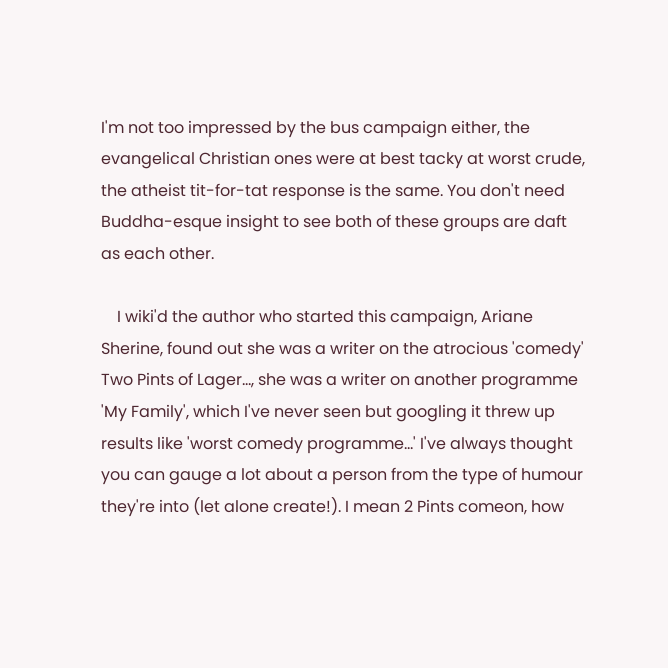I'm not too impressed by the bus campaign either, the evangelical Christian ones were at best tacky at worst crude, the atheist tit-for-tat response is the same. You don't need Buddha-esque insight to see both of these groups are daft as each other.

    I wiki'd the author who started this campaign, Ariane Sherine, found out she was a writer on the atrocious 'comedy' Two Pints of Lager…, she was a writer on another programme 'My Family', which I've never seen but googling it threw up results like 'worst comedy programme…' I've always thought you can gauge a lot about a person from the type of humour they're into (let alone create!). I mean 2 Pints comeon, how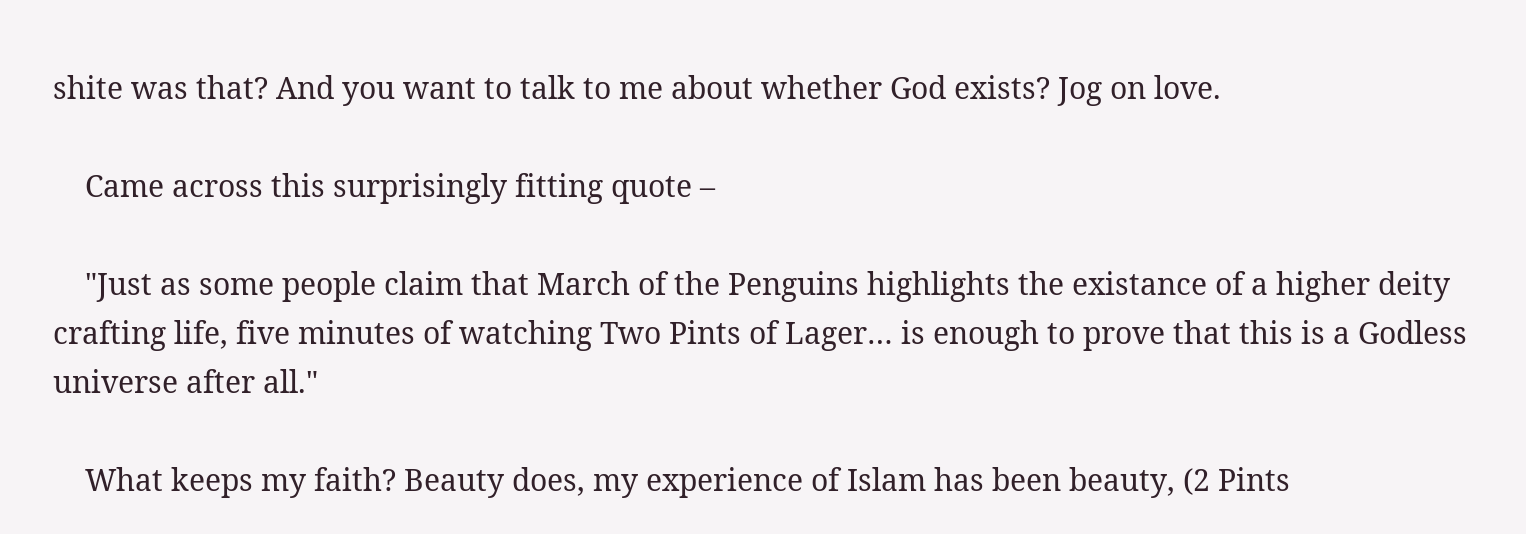shite was that? And you want to talk to me about whether God exists? Jog on love.

    Came across this surprisingly fitting quote –

    "Just as some people claim that March of the Penguins highlights the existance of a higher deity crafting life, five minutes of watching Two Pints of Lager… is enough to prove that this is a Godless universe after all."

    What keeps my faith? Beauty does, my experience of Islam has been beauty, (2 Pints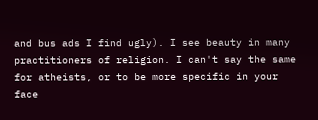and bus ads I find ugly). I see beauty in many practitioners of religion. I can't say the same for atheists, or to be more specific in your face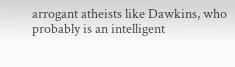arrogant atheists like Dawkins, who probably is an intelligent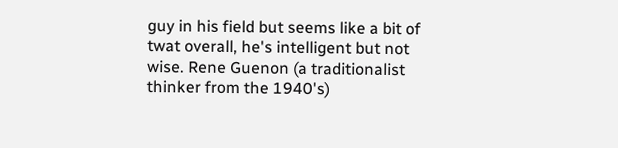guy in his field but seems like a bit of twat overall, he's intelligent but not wise. Rene Guenon (a traditionalist thinker from the 1940's)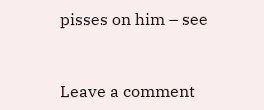pisses on him – see


Leave a comment